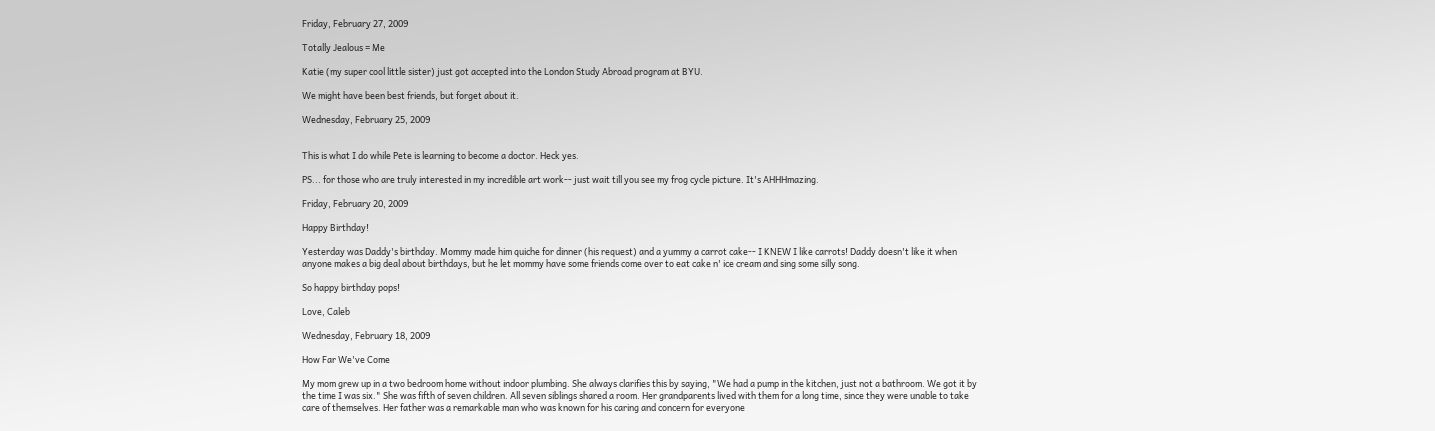Friday, February 27, 2009

Totally Jealous = Me

Katie (my super cool little sister) just got accepted into the London Study Abroad program at BYU.

We might have been best friends, but forget about it.

Wednesday, February 25, 2009


This is what I do while Pete is learning to become a doctor. Heck yes.

PS... for those who are truly interested in my incredible art work-- just wait till you see my frog cycle picture. It's AHHHmazing.

Friday, February 20, 2009

Happy Birthday!

Yesterday was Daddy's birthday. Mommy made him quiche for dinner (his request) and a yummy a carrot cake-- I KNEW I like carrots! Daddy doesn't like it when anyone makes a big deal about birthdays, but he let mommy have some friends come over to eat cake n' ice cream and sing some silly song.

So happy birthday pops!

Love, Caleb

Wednesday, February 18, 2009

How Far We've Come

My mom grew up in a two bedroom home without indoor plumbing. She always clarifies this by saying, "We had a pump in the kitchen, just not a bathroom. We got it by the time I was six." She was fifth of seven children. All seven siblings shared a room. Her grandparents lived with them for a long time, since they were unable to take care of themselves. Her father was a remarkable man who was known for his caring and concern for everyone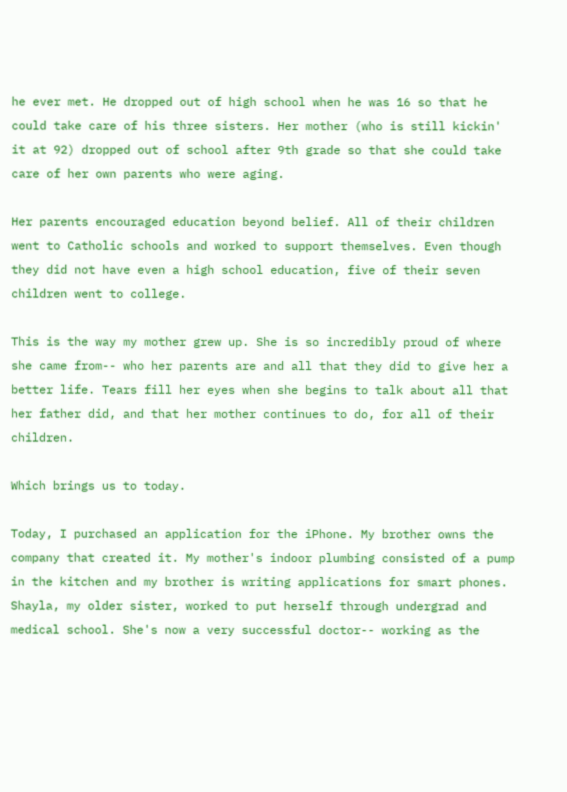he ever met. He dropped out of high school when he was 16 so that he could take care of his three sisters. Her mother (who is still kickin' it at 92) dropped out of school after 9th grade so that she could take care of her own parents who were aging.

Her parents encouraged education beyond belief. All of their children went to Catholic schools and worked to support themselves. Even though they did not have even a high school education, five of their seven children went to college.

This is the way my mother grew up. She is so incredibly proud of where she came from-- who her parents are and all that they did to give her a better life. Tears fill her eyes when she begins to talk about all that her father did, and that her mother continues to do, for all of their children.

Which brings us to today.

Today, I purchased an application for the iPhone. My brother owns the company that created it. My mother's indoor plumbing consisted of a pump in the kitchen and my brother is writing applications for smart phones. Shayla, my older sister, worked to put herself through undergrad and medical school. She's now a very successful doctor-- working as the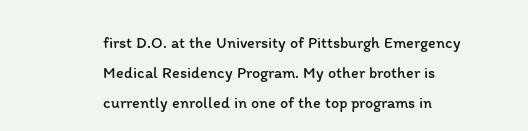first D.O. at the University of Pittsburgh Emergency Medical Residency Program. My other brother is currently enrolled in one of the top programs in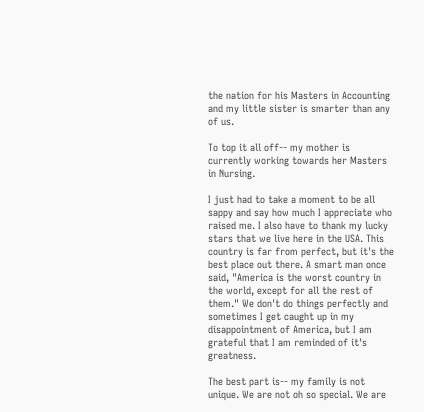the nation for his Masters in Accounting and my little sister is smarter than any of us.

To top it all off-- my mother is currently working towards her Masters in Nursing.

I just had to take a moment to be all sappy and say how much I appreciate who raised me. I also have to thank my lucky stars that we live here in the USA. This country is far from perfect, but it's the best place out there. A smart man once said, "America is the worst country in the world, except for all the rest of them." We don't do things perfectly and sometimes I get caught up in my disappointment of America, but I am grateful that I am reminded of it's greatness.

The best part is-- my family is not unique. We are not oh so special. We are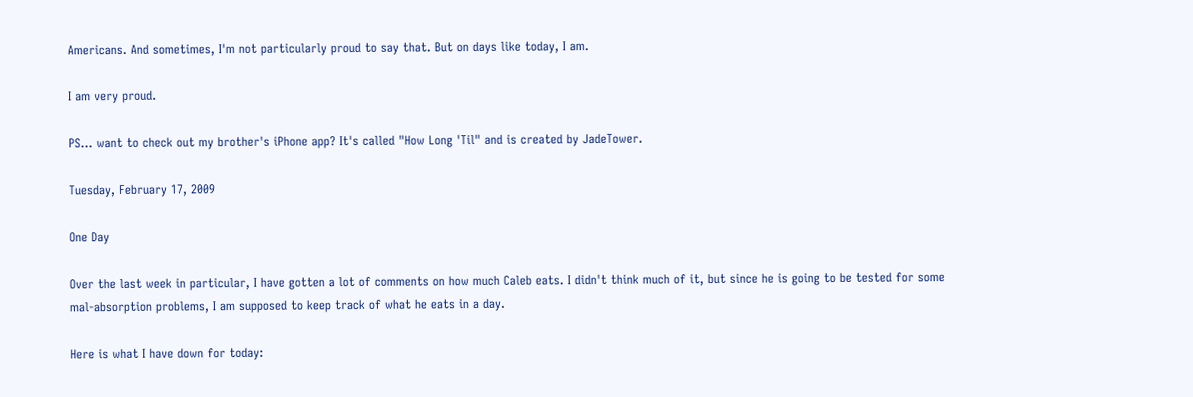Americans. And sometimes, I'm not particularly proud to say that. But on days like today, I am.

I am very proud.

PS... want to check out my brother's iPhone app? It's called "How Long 'Til" and is created by JadeTower.

Tuesday, February 17, 2009

One Day

Over the last week in particular, I have gotten a lot of comments on how much Caleb eats. I didn't think much of it, but since he is going to be tested for some mal-absorption problems, I am supposed to keep track of what he eats in a day.

Here is what I have down for today: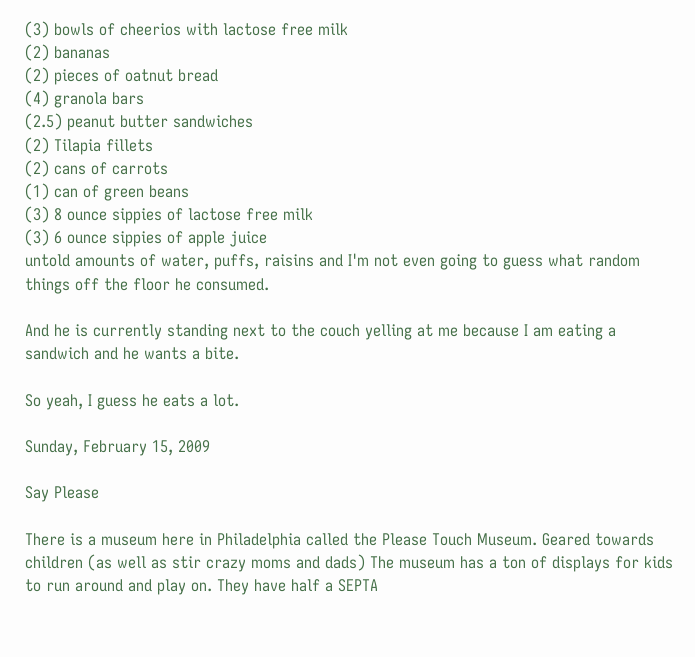(3) bowls of cheerios with lactose free milk
(2) bananas
(2) pieces of oatnut bread
(4) granola bars
(2.5) peanut butter sandwiches
(2) Tilapia fillets
(2) cans of carrots
(1) can of green beans
(3) 8 ounce sippies of lactose free milk
(3) 6 ounce sippies of apple juice
untold amounts of water, puffs, raisins and I'm not even going to guess what random things off the floor he consumed.

And he is currently standing next to the couch yelling at me because I am eating a sandwich and he wants a bite.

So yeah, I guess he eats a lot.

Sunday, February 15, 2009

Say Please

There is a museum here in Philadelphia called the Please Touch Museum. Geared towards children (as well as stir crazy moms and dads) The museum has a ton of displays for kids to run around and play on. They have half a SEPTA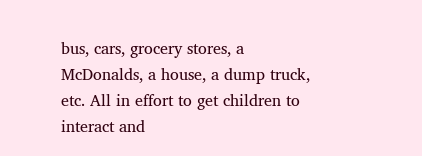bus, cars, grocery stores, a McDonalds, a house, a dump truck, etc. All in effort to get children to interact and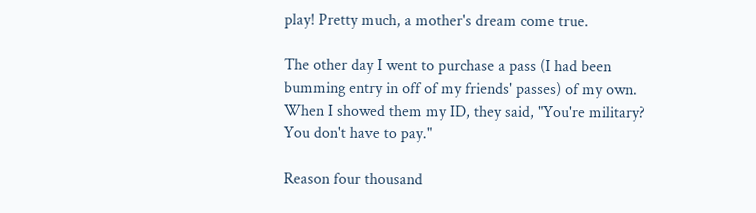play! Pretty much, a mother's dream come true.

The other day I went to purchase a pass (I had been bumming entry in off of my friends' passes) of my own. When I showed them my ID, they said, "You're military? You don't have to pay."

Reason four thousand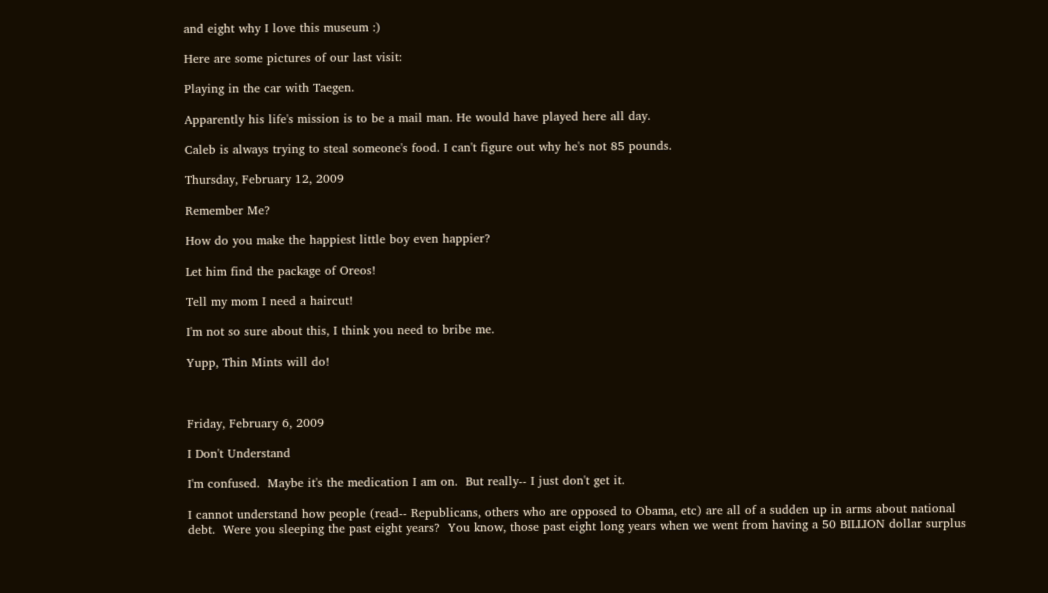and eight why I love this museum :)

Here are some pictures of our last visit:

Playing in the car with Taegen.

Apparently his life's mission is to be a mail man. He would have played here all day.

Caleb is always trying to steal someone's food. I can't figure out why he's not 85 pounds.

Thursday, February 12, 2009

Remember Me?

How do you make the happiest little boy even happier?

Let him find the package of Oreos!

Tell my mom I need a haircut!

I'm not so sure about this, I think you need to bribe me.

Yupp, Thin Mints will do!



Friday, February 6, 2009

I Don't Understand

I'm confused.  Maybe it's the medication I am on.  But really-- I just don't get it.

I cannot understand how people (read-- Republicans, others who are opposed to Obama, etc) are all of a sudden up in arms about national debt.  Were you sleeping the past eight years?  You know, those past eight long years when we went from having a 50 BILLION dollar surplus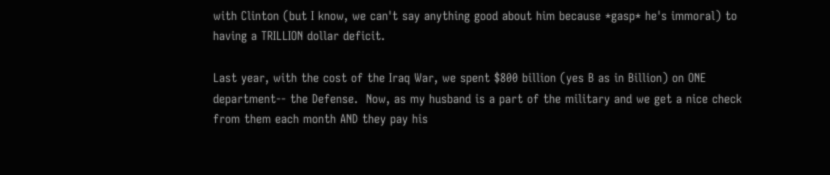with Clinton (but I know, we can't say anything good about him because *gasp* he's immoral) to having a TRILLION dollar deficit.

Last year, with the cost of the Iraq War, we spent $800 billion (yes B as in Billion) on ONE department-- the Defense.  Now, as my husband is a part of the military and we get a nice check from them each month AND they pay his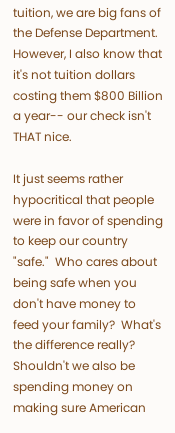tuition, we are big fans of the Defense Department.  However, I also know that it's not tuition dollars costing them $800 Billion a year-- our check isn't THAT nice.

It just seems rather hypocritical that people were in favor of spending to keep our country "safe."  Who cares about being safe when you don't have money to feed your family?  What's the difference really?  Shouldn't we also be spending money on making sure American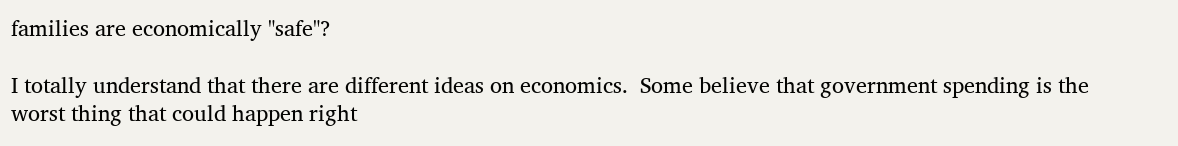families are economically "safe"?

I totally understand that there are different ideas on economics.  Some believe that government spending is the worst thing that could happen right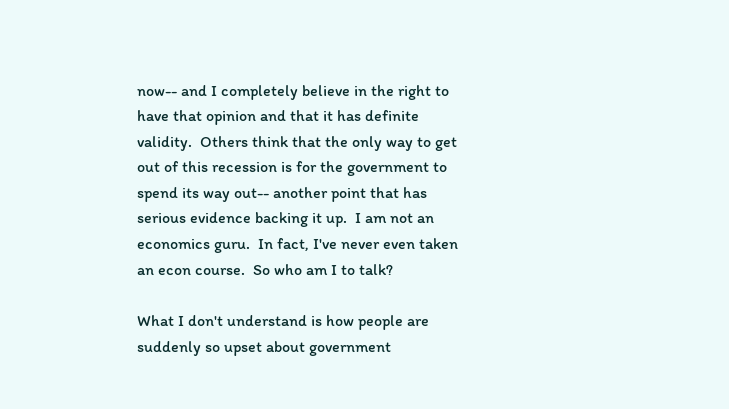now-- and I completely believe in the right to have that opinion and that it has definite validity.  Others think that the only way to get out of this recession is for the government to spend its way out-- another point that has serious evidence backing it up.  I am not an economics guru.  In fact, I've never even taken an econ course.  So who am I to talk?

What I don't understand is how people are suddenly so upset about government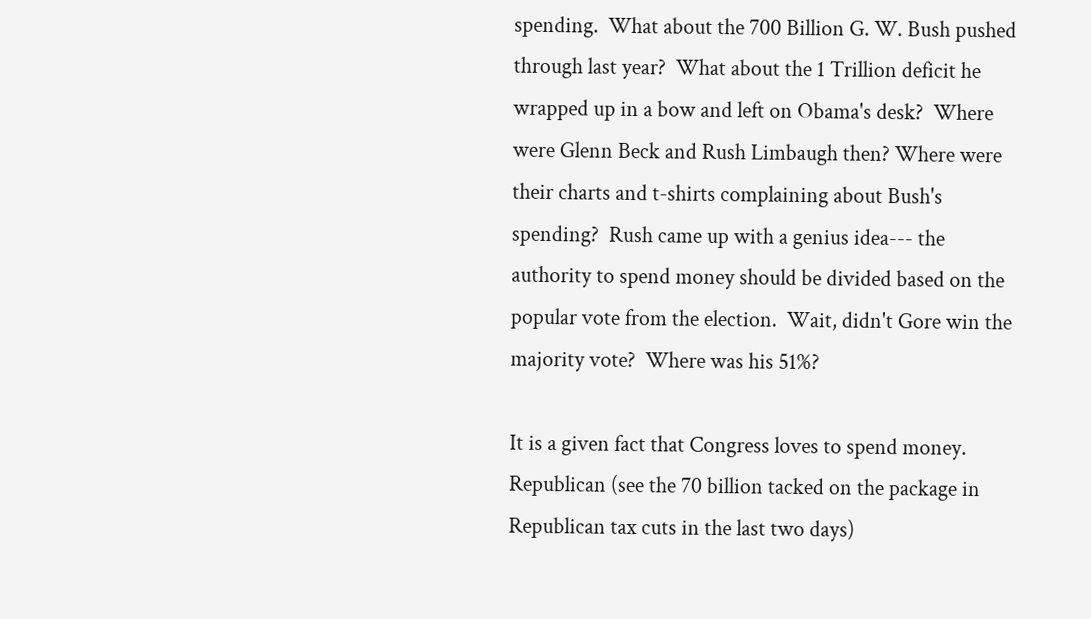spending.  What about the 700 Billion G. W. Bush pushed through last year?  What about the 1 Trillion deficit he wrapped up in a bow and left on Obama's desk?  Where were Glenn Beck and Rush Limbaugh then? Where were their charts and t-shirts complaining about Bush's spending?  Rush came up with a genius idea--- the authority to spend money should be divided based on the popular vote from the election.  Wait, didn't Gore win the majority vote?  Where was his 51%?

It is a given fact that Congress loves to spend money.  Republican (see the 70 billion tacked on the package in Republican tax cuts in the last two days)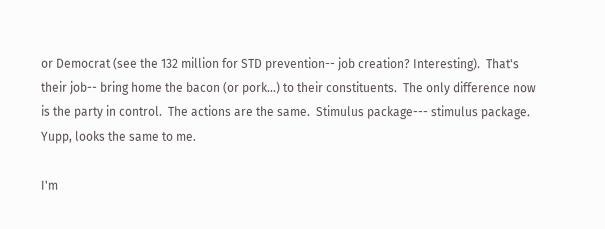or Democrat (see the 132 million for STD prevention-- job creation? Interesting).  That's their job-- bring home the bacon (or pork...) to their constituents.  The only difference now is the party in control.  The actions are the same.  Stimulus package--- stimulus package.  Yupp, looks the same to me.

I'm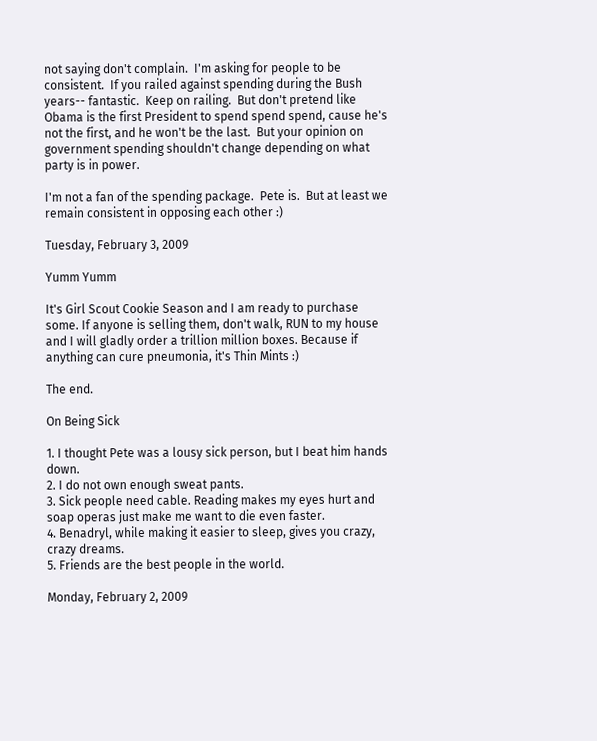not saying don't complain.  I'm asking for people to be consistent.  If you railed against spending during the Bush years-- fantastic.  Keep on railing.  But don't pretend like Obama is the first President to spend spend spend, cause he's not the first, and he won't be the last.  But your opinion on government spending shouldn't change depending on what party is in power.

I'm not a fan of the spending package.  Pete is.  But at least we remain consistent in opposing each other :)

Tuesday, February 3, 2009

Yumm Yumm

It's Girl Scout Cookie Season and I am ready to purchase some. If anyone is selling them, don't walk, RUN to my house and I will gladly order a trillion million boxes. Because if anything can cure pneumonia, it's Thin Mints :)

The end.

On Being Sick

1. I thought Pete was a lousy sick person, but I beat him hands down.
2. I do not own enough sweat pants.
3. Sick people need cable. Reading makes my eyes hurt and soap operas just make me want to die even faster.
4. Benadryl, while making it easier to sleep, gives you crazy, crazy dreams.
5. Friends are the best people in the world.

Monday, February 2, 2009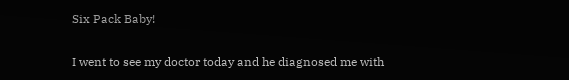Six Pack Baby!

I went to see my doctor today and he diagnosed me with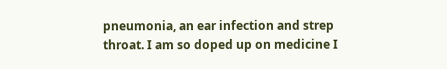pneumonia, an ear infection and strep throat. I am so doped up on medicine I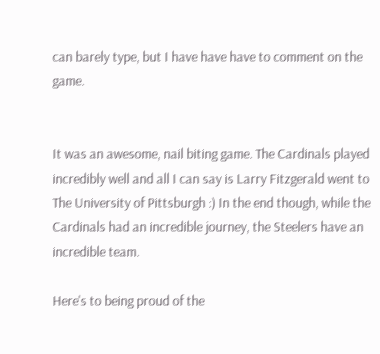can barely type, but I have have have to comment on the game.


It was an awesome, nail biting game. The Cardinals played incredibly well and all I can say is Larry Fitzgerald went to The University of Pittsburgh :) In the end though, while the Cardinals had an incredible journey, the Steelers have an incredible team.

Here's to being proud of the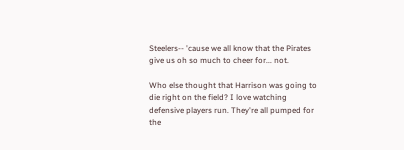Steelers-- 'cause we all know that the Pirates give us oh so much to cheer for... not.

Who else thought that Harrison was going to die right on the field? I love watching defensive players run. They're all pumped for the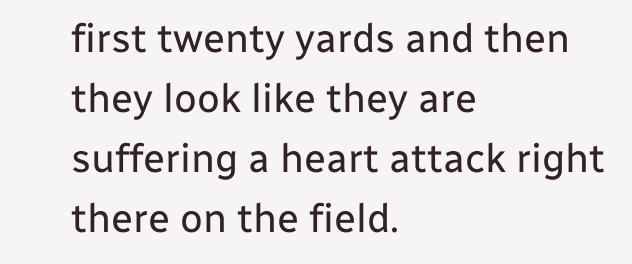first twenty yards and then they look like they are suffering a heart attack right there on the field.